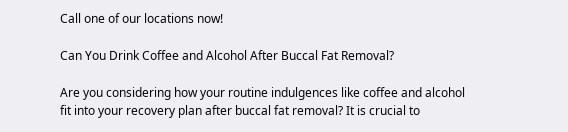Call one of our locations now!

Can You Drink Coffee and Alcohol After Buccal Fat Removal?

Are you considering how your routine indulgences like coffee and alcohol fit into your recovery plan after buccal fat removal? It is crucial to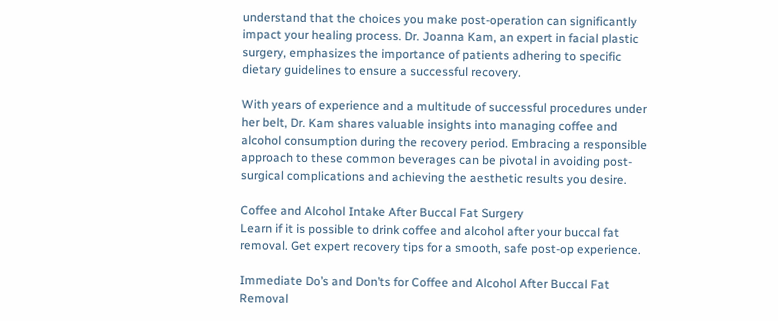understand that the choices you make post-operation can significantly impact your healing process. Dr. Joanna Kam, an expert in facial plastic surgery, emphasizes the importance of patients adhering to specific dietary guidelines to ensure a successful recovery.

With years of experience and a multitude of successful procedures under her belt, Dr. Kam shares valuable insights into managing coffee and alcohol consumption during the recovery period. Embracing a responsible approach to these common beverages can be pivotal in avoiding post-surgical complications and achieving the aesthetic results you desire.

Coffee and Alcohol Intake After Buccal Fat Surgery
Learn if it is possible to drink coffee and alcohol after your buccal fat removal. Get expert recovery tips for a smooth, safe post-op experience.

Immediate Do’s and Don’ts for Coffee and Alcohol After Buccal Fat Removal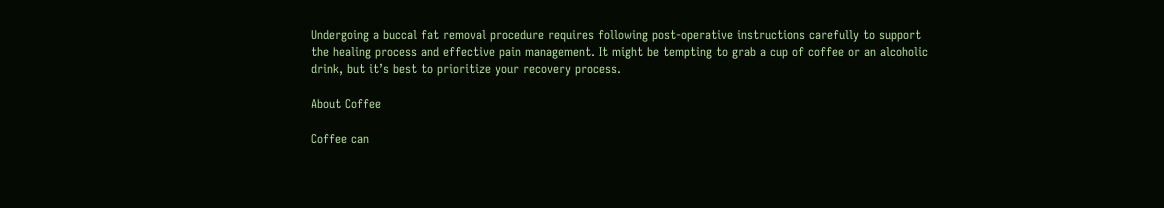Undergoing a buccal fat removal procedure requires following post-operative instructions carefully to support the healing process and effective pain management. It might be tempting to grab a cup of coffee or an alcoholic drink, but it’s best to prioritize your recovery process.

About Coffee

Coffee can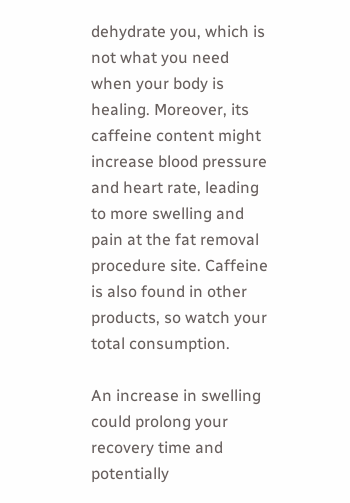dehydrate you, which is not what you need when your body is healing. Moreover, its caffeine content might increase blood pressure and heart rate, leading to more swelling and pain at the fat removal procedure site. Caffeine is also found in other products, so watch your total consumption.

An increase in swelling could prolong your recovery time and potentially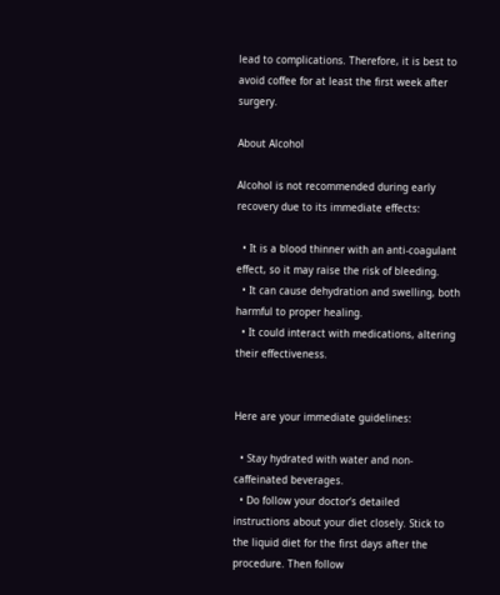lead to complications. Therefore, it is best to avoid coffee for at least the first week after surgery.

About Alcohol

Alcohol is not recommended during early recovery due to its immediate effects:

  • It is a blood thinner with an anti-coagulant effect, so it may raise the risk of bleeding.
  • It can cause dehydration and swelling, both harmful to proper healing.
  • It could interact with medications, altering their effectiveness.


Here are your immediate guidelines:

  • Stay hydrated with water and non-caffeinated beverages.
  • Do follow your doctor’s detailed instructions about your diet closely. Stick to the liquid diet for the first days after the procedure. Then follow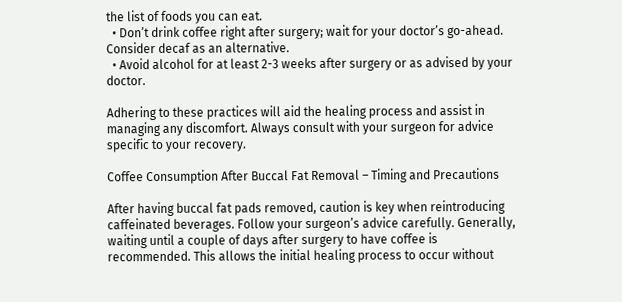the list of foods you can eat.
  • Don’t drink coffee right after surgery; wait for your doctor’s go-ahead. Consider decaf as an alternative.
  • Avoid alcohol for at least 2-3 weeks after surgery or as advised by your doctor.

Adhering to these practices will aid the healing process and assist in managing any discomfort. Always consult with your surgeon for advice specific to your recovery.

Coffee Consumption After Buccal Fat Removal – Timing and Precautions

After having buccal fat pads removed, caution is key when reintroducing caffeinated beverages. Follow your surgeon’s advice carefully. Generally, waiting until a couple of days after surgery to have coffee is recommended. This allows the initial healing process to occur without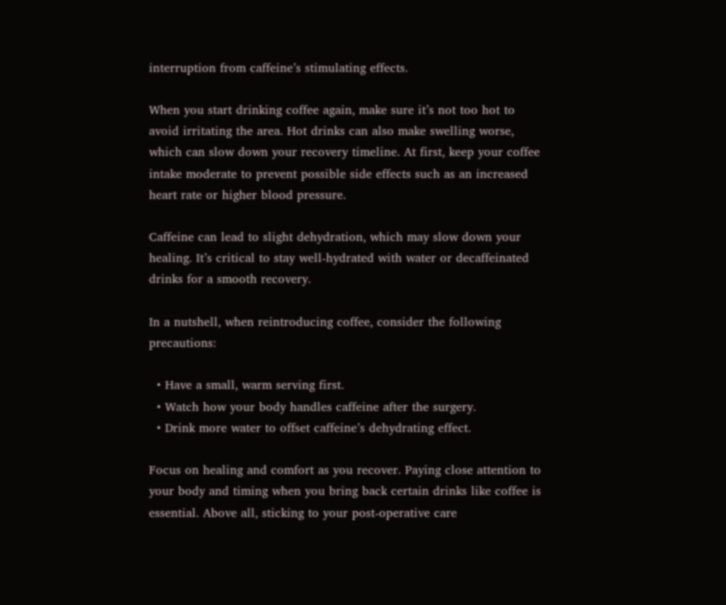interruption from caffeine’s stimulating effects.

When you start drinking coffee again, make sure it’s not too hot to avoid irritating the area. Hot drinks can also make swelling worse, which can slow down your recovery timeline. At first, keep your coffee intake moderate to prevent possible side effects such as an increased heart rate or higher blood pressure.

Caffeine can lead to slight dehydration, which may slow down your healing. It’s critical to stay well-hydrated with water or decaffeinated drinks for a smooth recovery.

In a nutshell, when reintroducing coffee, consider the following precautions:

  • Have a small, warm serving first.
  • Watch how your body handles caffeine after the surgery.
  • Drink more water to offset caffeine’s dehydrating effect.

Focus on healing and comfort as you recover. Paying close attention to your body and timing when you bring back certain drinks like coffee is essential. Above all, sticking to your post-operative care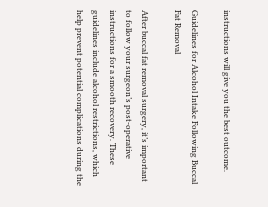instructions will give you the best outcome.

Guidelines for Alcohol Intake Following Buccal Fat Removal

After buccal fat removal surgery, it’s important to follow your surgeon’s post-operative instructions for a smooth recovery. These guidelines include alcohol restrictions, which help prevent potential complications during the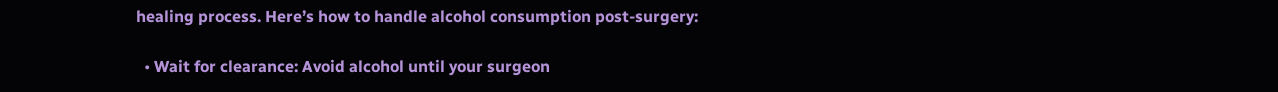healing process. Here’s how to handle alcohol consumption post-surgery:

  • Wait for clearance: Avoid alcohol until your surgeon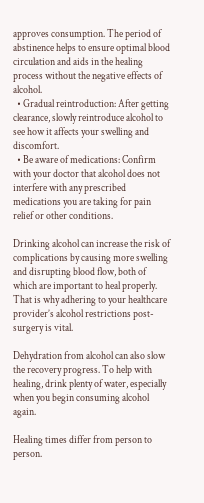approves consumption. The period of abstinence helps to ensure optimal blood circulation and aids in the healing process without the negative effects of alcohol.
  • Gradual reintroduction: After getting clearance, slowly reintroduce alcohol to see how it affects your swelling and discomfort.
  • Be aware of medications: Confirm with your doctor that alcohol does not interfere with any prescribed medications you are taking for pain relief or other conditions.

Drinking alcohol can increase the risk of complications by causing more swelling and disrupting blood flow, both of which are important to heal properly. That is why adhering to your healthcare provider’s alcohol restrictions post-surgery is vital.

Dehydration from alcohol can also slow the recovery progress. To help with healing, drink plenty of water, especially when you begin consuming alcohol again.

Healing times differ from person to person.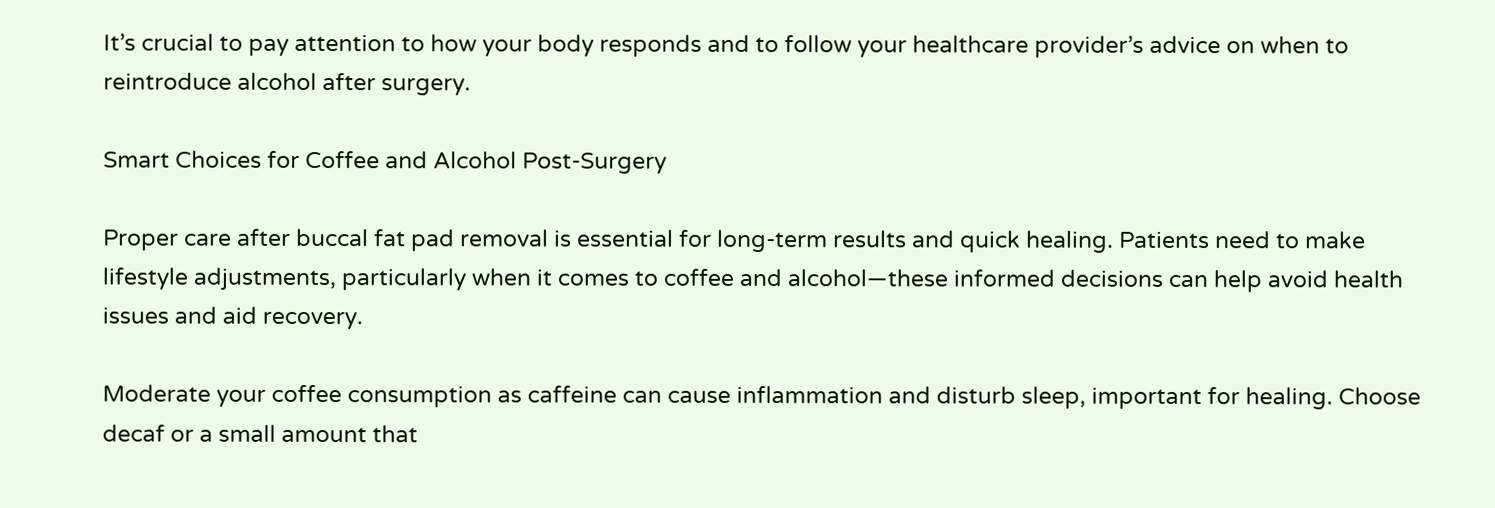It’s crucial to pay attention to how your body responds and to follow your healthcare provider’s advice on when to reintroduce alcohol after surgery.

Smart Choices for Coffee and Alcohol Post-Surgery

Proper care after buccal fat pad removal is essential for long-term results and quick healing. Patients need to make lifestyle adjustments, particularly when it comes to coffee and alcohol—these informed decisions can help avoid health issues and aid recovery.

Moderate your coffee consumption as caffeine can cause inflammation and disturb sleep, important for healing. Choose decaf or a small amount that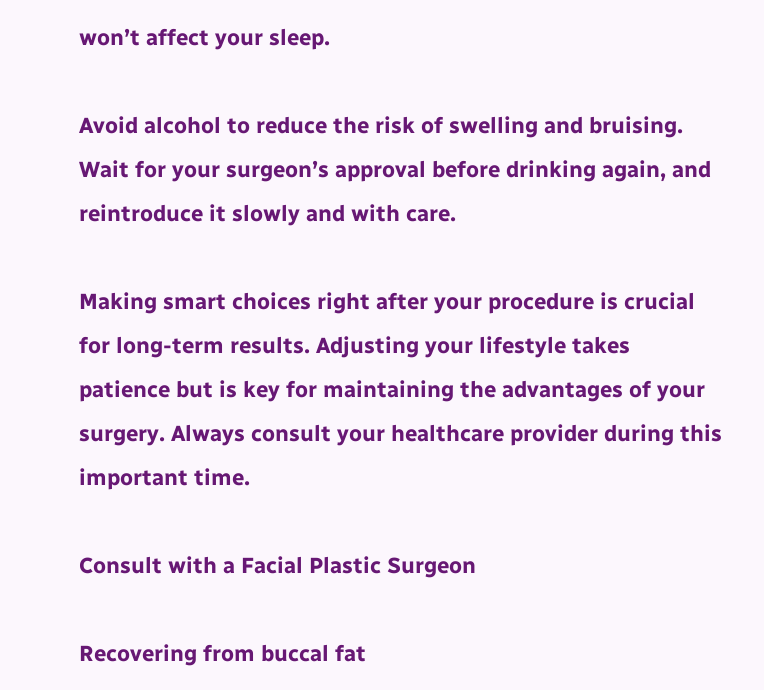won’t affect your sleep.

Avoid alcohol to reduce the risk of swelling and bruising. Wait for your surgeon’s approval before drinking again, and reintroduce it slowly and with care.

Making smart choices right after your procedure is crucial for long-term results. Adjusting your lifestyle takes patience but is key for maintaining the advantages of your surgery. Always consult your healthcare provider during this important time.

Consult with a Facial Plastic Surgeon

Recovering from buccal fat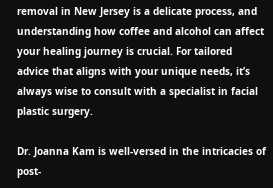removal in New Jersey is a delicate process, and understanding how coffee and alcohol can affect your healing journey is crucial. For tailored advice that aligns with your unique needs, it’s always wise to consult with a specialist in facial plastic surgery.

Dr. Joanna Kam is well-versed in the intricacies of post-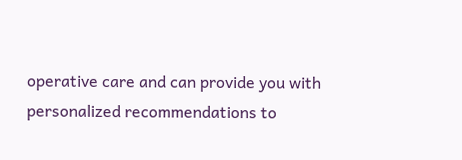operative care and can provide you with personalized recommendations to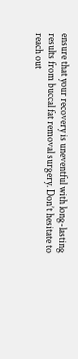ensure that your recovery is uneventful with long-lasting results from buccal fat removal surgery. Don’t hesitate to reach out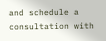and schedule a consultation with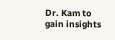Dr. Kam to gain insights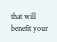that will benefit your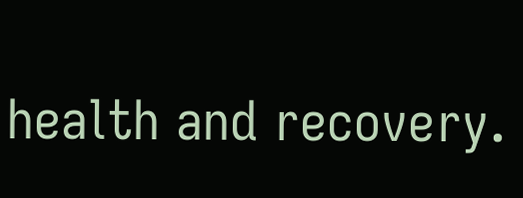health and recovery.